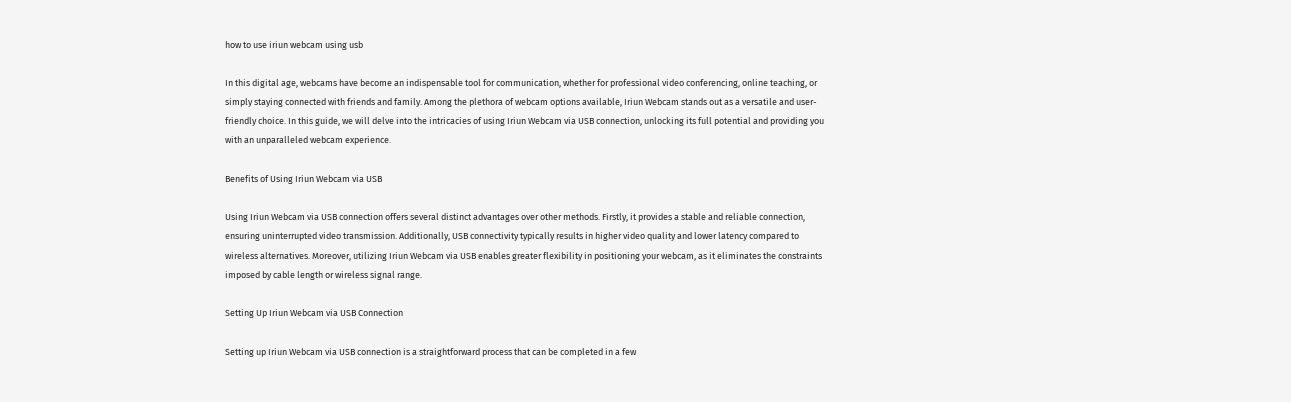how to use iriun webcam using usb

In this digital age, webcams have become an indispensable tool for communication, whether for professional video conferencing, online teaching, or simply staying connected with friends and family. Among the plethora of webcam options available, Iriun Webcam stands out as a versatile and user-friendly choice. In this guide, we will delve into the intricacies of using Iriun Webcam via USB connection, unlocking its full potential and providing you with an unparalleled webcam experience.

Benefits of Using Iriun Webcam via USB

Using Iriun Webcam via USB connection offers several distinct advantages over other methods. Firstly, it provides a stable and reliable connection, ensuring uninterrupted video transmission. Additionally, USB connectivity typically results in higher video quality and lower latency compared to wireless alternatives. Moreover, utilizing Iriun Webcam via USB enables greater flexibility in positioning your webcam, as it eliminates the constraints imposed by cable length or wireless signal range.

Setting Up Iriun Webcam via USB Connection

Setting up Iriun Webcam via USB connection is a straightforward process that can be completed in a few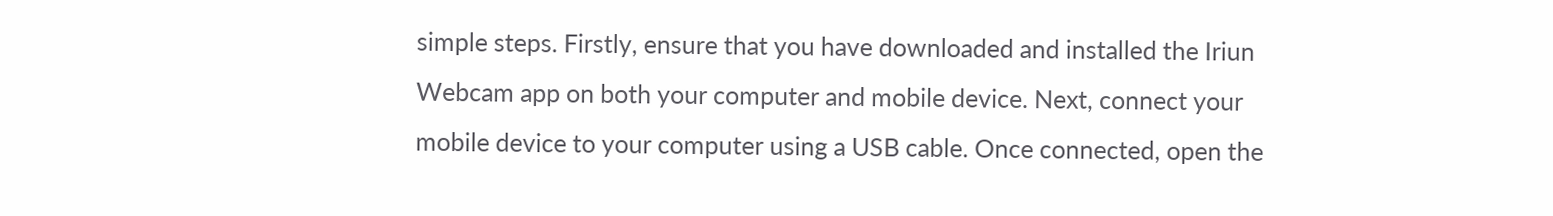simple steps. Firstly, ensure that you have downloaded and installed the Iriun Webcam app on both your computer and mobile device. Next, connect your mobile device to your computer using a USB cable. Once connected, open the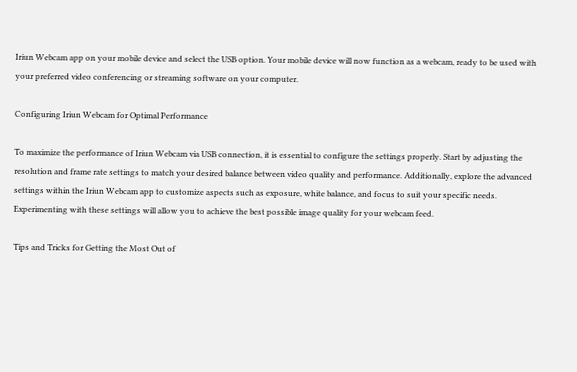Iriun Webcam app on your mobile device and select the USB option. Your mobile device will now function as a webcam, ready to be used with your preferred video conferencing or streaming software on your computer.

Configuring Iriun Webcam for Optimal Performance

To maximize the performance of Iriun Webcam via USB connection, it is essential to configure the settings properly. Start by adjusting the resolution and frame rate settings to match your desired balance between video quality and performance. Additionally, explore the advanced settings within the Iriun Webcam app to customize aspects such as exposure, white balance, and focus to suit your specific needs. Experimenting with these settings will allow you to achieve the best possible image quality for your webcam feed.

Tips and Tricks for Getting the Most Out of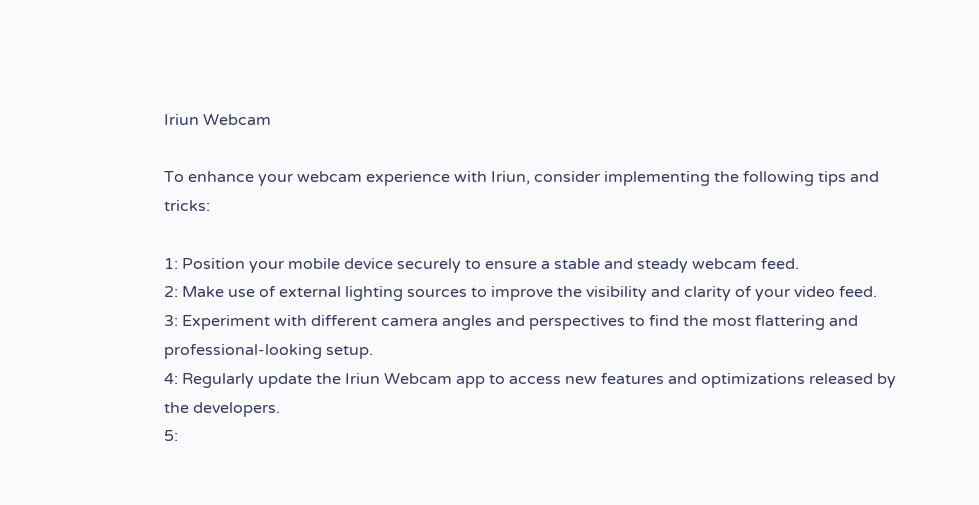Iriun Webcam

To enhance your webcam experience with Iriun, consider implementing the following tips and tricks:

1: Position your mobile device securely to ensure a stable and steady webcam feed.
2: Make use of external lighting sources to improve the visibility and clarity of your video feed.
3: Experiment with different camera angles and perspectives to find the most flattering and professional-looking setup.
4: Regularly update the Iriun Webcam app to access new features and optimizations released by the developers.
5: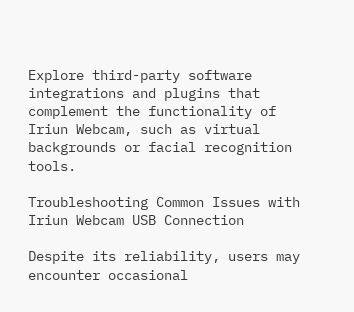Explore third-party software integrations and plugins that complement the functionality of Iriun Webcam, such as virtual backgrounds or facial recognition tools.

Troubleshooting Common Issues with Iriun Webcam USB Connection

Despite its reliability, users may encounter occasional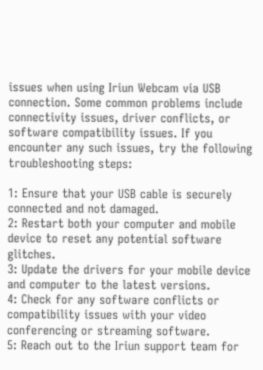issues when using Iriun Webcam via USB connection. Some common problems include connectivity issues, driver conflicts, or software compatibility issues. If you encounter any such issues, try the following troubleshooting steps:

1: Ensure that your USB cable is securely connected and not damaged.
2: Restart both your computer and mobile device to reset any potential software glitches.
3: Update the drivers for your mobile device and computer to the latest versions.
4: Check for any software conflicts or compatibility issues with your video conferencing or streaming software.
5: Reach out to the Iriun support team for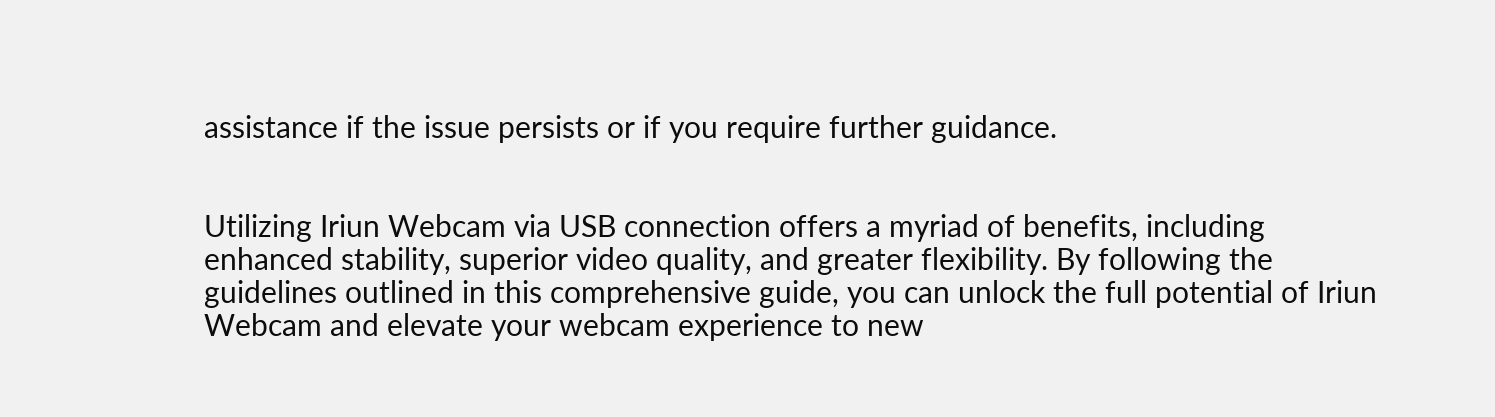assistance if the issue persists or if you require further guidance.


Utilizing Iriun Webcam via USB connection offers a myriad of benefits, including enhanced stability, superior video quality, and greater flexibility. By following the guidelines outlined in this comprehensive guide, you can unlock the full potential of Iriun Webcam and elevate your webcam experience to new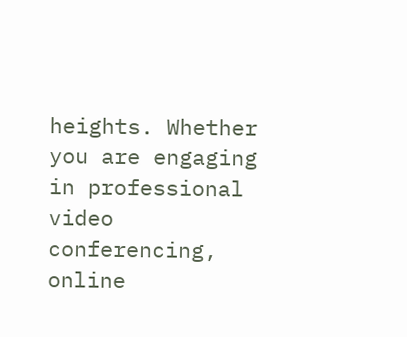heights. Whether you are engaging in professional video conferencing, online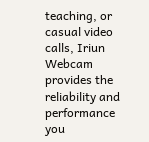teaching, or casual video calls, Iriun Webcam provides the reliability and performance you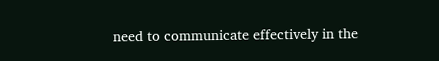need to communicate effectively in the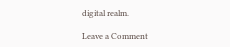digital realm.

Leave a Comment